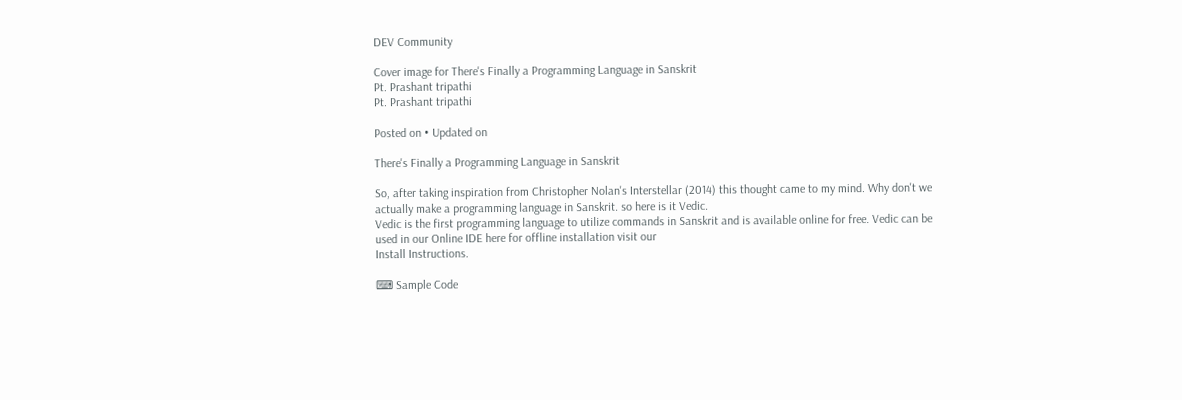DEV Community

Cover image for There's Finally a Programming Language in Sanskrit
Pt. Prashant tripathi
Pt. Prashant tripathi

Posted on • Updated on

There's Finally a Programming Language in Sanskrit

So, after taking inspiration from Christopher Nolan's Interstellar (2014) this thought came to my mind. Why don't we actually make a programming language in Sanskrit. so here is it Vedic.
Vedic is the first programming language to utilize commands in Sanskrit and is available online for free. Vedic can be used in our Online IDE here for offline installation visit our
Install Instructions.

⌨ Sample Code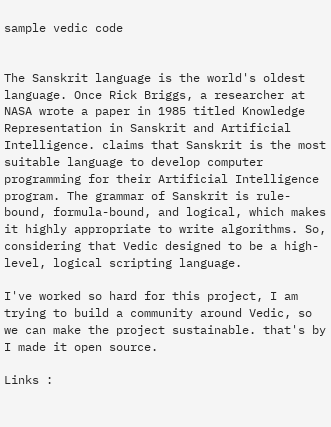sample vedic code


The Sanskrit language is the world's oldest language. Once Rick Briggs, a researcher at NASA wrote a paper in 1985 titled Knowledge Representation in Sanskrit and Artificial Intelligence. claims that Sanskrit is the most suitable language to develop computer programming for their Artificial Intelligence program. The grammar of Sanskrit is rule-bound, formula-bound, and logical, which makes it highly appropriate to write algorithms. So, considering that Vedic designed to be a high-level, logical scripting language.

I've worked so hard for this project, I am trying to build a community around Vedic, so we can make the project sustainable. that's by I made it open source.

Links :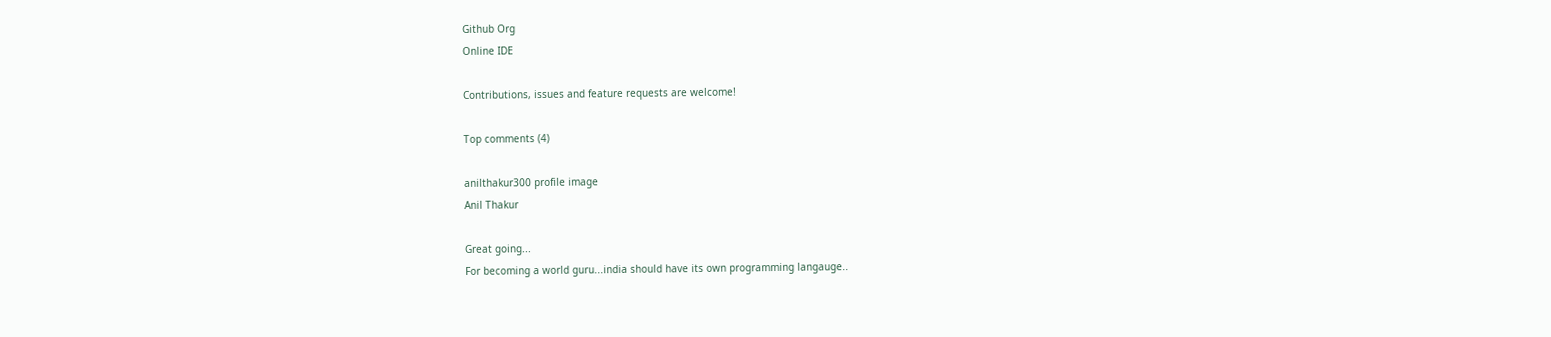Github Org
Online IDE

Contributions, issues and feature requests are welcome!

Top comments (4)

anilthakur300 profile image
Anil Thakur

Great going...
For becoming a world guru...india should have its own programming langauge..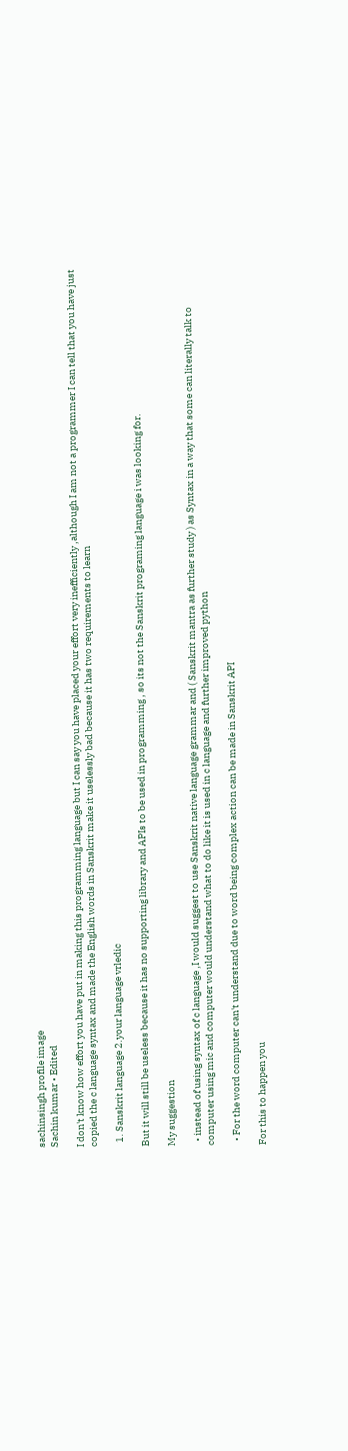sachinsingh profile image
Sachin kumar • Edited

I don't know how effort you have put in making this programming language but I can say you have placed your effort very inefficiently ,although I am not a programmer I can tell that you have just copied the c language syntax and made the English words in Sanskrit make it uselessly bad because it has two requirements to learn

  1. Sanskrit language 2.your language vrledic

But it will still be useless because it has no supporting library and APIs to be used in programming , so its not the Sanskrit programing language i was looking for.

My suggestion

  • instead of using syntax of c language ,I would suggest to use Sanskrit native language grammar and ( Sanskrit mantra as further study ) as Syntax in a way that some can literally talk to computer using mic and computer would understand what to do like it is used in c language and further improved python

  • For the word computer can't understand due to word being complex action can be made in Sanskrit API

For this to happen you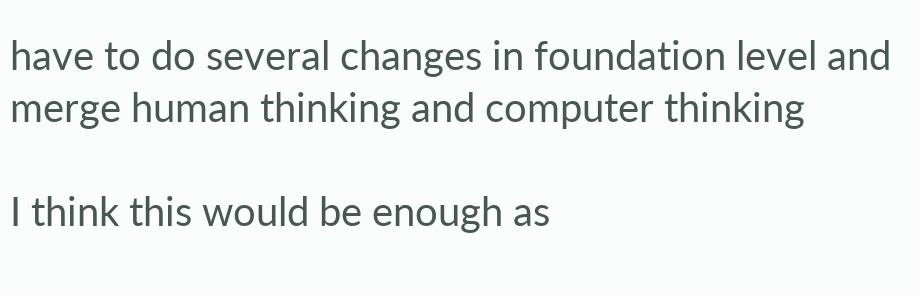have to do several changes in foundation level and merge human thinking and computer thinking

I think this would be enough as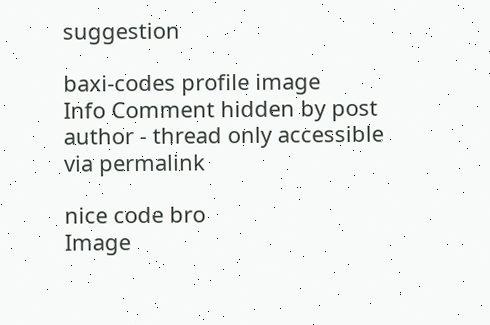suggestion

baxi-codes profile image
Info Comment hidden by post author - thread only accessible via permalink

nice code bro
Image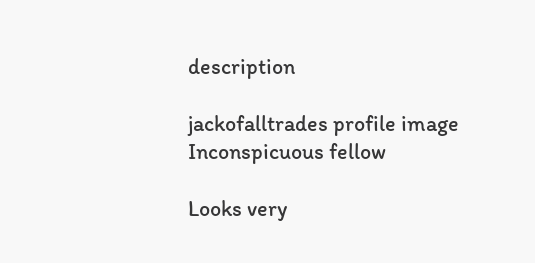description

jackofalltrades profile image
Inconspicuous fellow

Looks very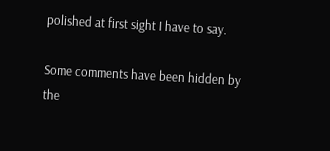polished at first sight I have to say.

Some comments have been hidden by the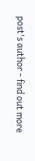post's author - find out more